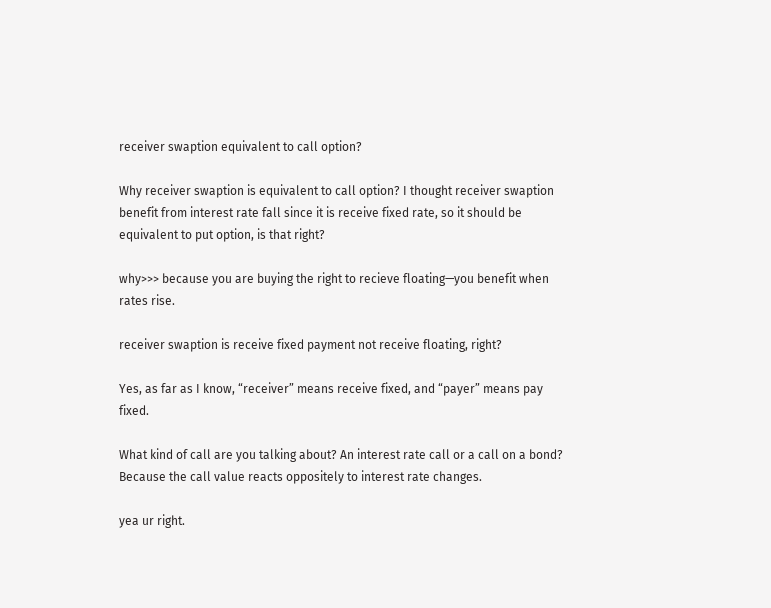receiver swaption equivalent to call option?

Why receiver swaption is equivalent to call option? I thought receiver swaption benefit from interest rate fall since it is receive fixed rate, so it should be equivalent to put option, is that right?

why>>> because you are buying the right to recieve floating—you benefit when rates rise.

receiver swaption is receive fixed payment not receive floating, right?

Yes, as far as I know, “receiver” means receive fixed, and “payer” means pay fixed.

What kind of call are you talking about? An interest rate call or a call on a bond? Because the call value reacts oppositely to interest rate changes.

yea ur right.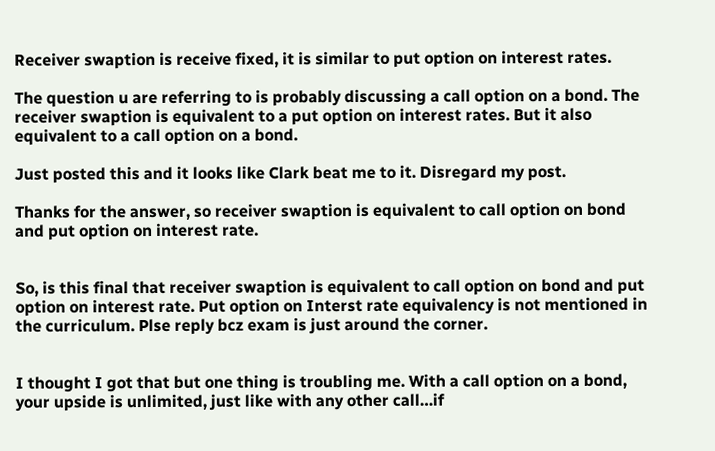Receiver swaption is receive fixed, it is similar to put option on interest rates.

The question u are referring to is probably discussing a call option on a bond. The receiver swaption is equivalent to a put option on interest rates. But it also equivalent to a call option on a bond.

Just posted this and it looks like Clark beat me to it. Disregard my post.

Thanks for the answer, so receiver swaption is equivalent to call option on bond and put option on interest rate.


So, is this final that receiver swaption is equivalent to call option on bond and put option on interest rate. Put option on Interst rate equivalency is not mentioned in the curriculum. Plse reply bcz exam is just around the corner.


I thought I got that but one thing is troubling me. With a call option on a bond, your upside is unlimited, just like with any other call…if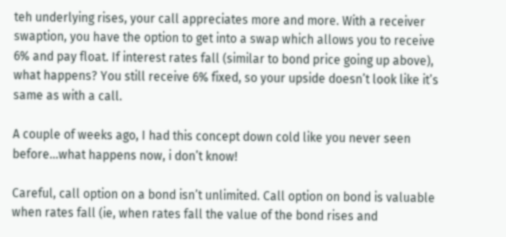teh underlying rises, your call appreciates more and more. With a receiver swaption, you have the option to get into a swap which allows you to receive 6% and pay float. If interest rates fall (similar to bond price going up above), what happens? You still receive 6% fixed, so your upside doesn’t look like it’s same as with a call.

A couple of weeks ago, I had this concept down cold like you never seen before…what happens now, i don’t know!

Careful, call option on a bond isn’t unlimited. Call option on bond is valuable when rates fall (ie, when rates fall the value of the bond rises and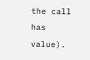the call has value).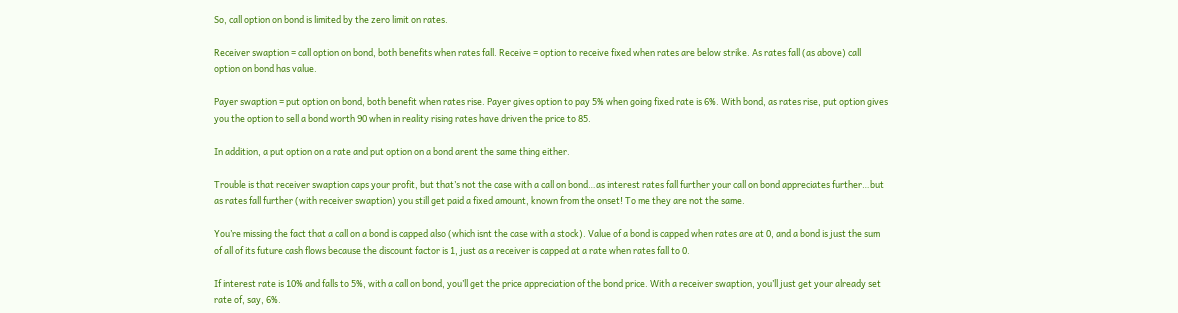So, call option on bond is limited by the zero limit on rates.

Receiver swaption = call option on bond, both benefits when rates fall. Receive = option to receive fixed when rates are below strike. As rates fall (as above) call option on bond has value.

Payer swaption = put option on bond, both benefit when rates rise. Payer gives option to pay 5% when going fixed rate is 6%. With bond, as rates rise, put option gives you the option to sell a bond worth 90 when in reality rising rates have driven the price to 85.

In addition, a put option on a rate and put option on a bond arent the same thing either.

Trouble is that receiver swaption caps your profit, but that’s not the case with a call on bond…as interest rates fall further your call on bond appreciates further…but as rates fall further (with receiver swaption) you still get paid a fixed amount, known from the onset! To me they are not the same.

You’re missing the fact that a call on a bond is capped also (which isnt the case with a stock). Value of a bond is capped when rates are at 0, and a bond is just the sum of all of its future cash flows because the discount factor is 1, just as a receiver is capped at a rate when rates fall to 0.

If interest rate is 10% and falls to 5%, with a call on bond, you’ll get the price appreciation of the bond price. With a receiver swaption, you’ll just get your already set rate of, say, 6%.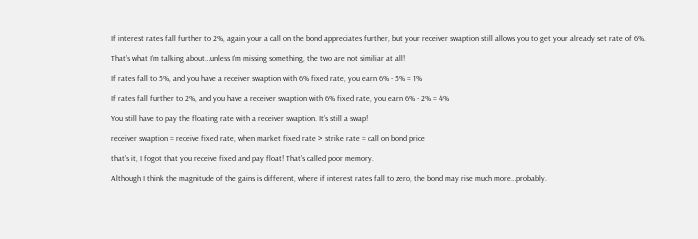If interest rates fall further to 2%, again your a call on the bond appreciates further, but your receiver swaption still allows you to get your already set rate of 6%.

That’s what I’m talking about…unless I’m missing something, the two are not similiar at all!

If rates fall to 5%, and you have a receiver swaption with 6% fixed rate, you earn 6% - 5% = 1%

If rates fall further to 2%, and you have a receiver swaption with 6% fixed rate, you earn 6% - 2% = 4%

You still have to pay the floating rate with a receiver swaption. It’s still a swap!

receiver swaption = receive fixed rate, when market fixed rate > strike rate = call on bond price

that’s it, I fogot that you receive fixed and pay float! That’s called poor memory.

Although I think the magnitude of the gains is different, where if interest rates fall to zero, the bond may rise much more…probably.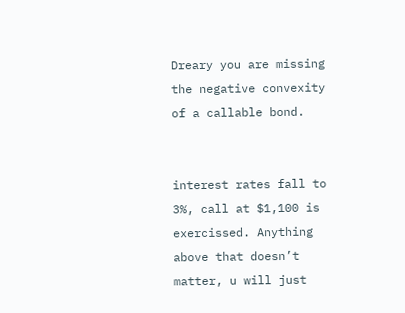Dreary you are missing the negative convexity of a callable bond.


interest rates fall to 3%, call at $1,100 is exercissed. Anything above that doesn’t matter, u will just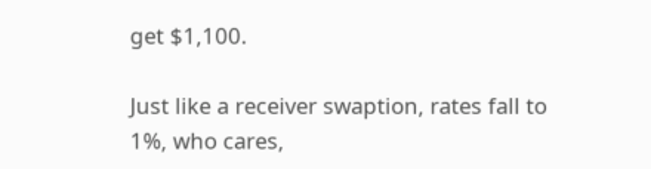get $1,100.

Just like a receiver swaption, rates fall to 1%, who cares,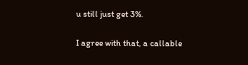u still just get 3%.

I agree with that, a callable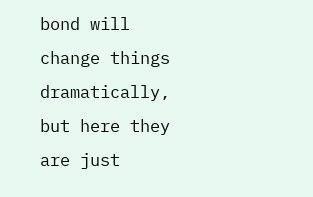bond will change things dramatically, but here they are just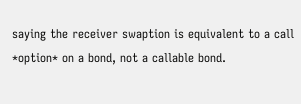saying the receiver swaption is equivalent to a call *option* on a bond, not a callable bond.